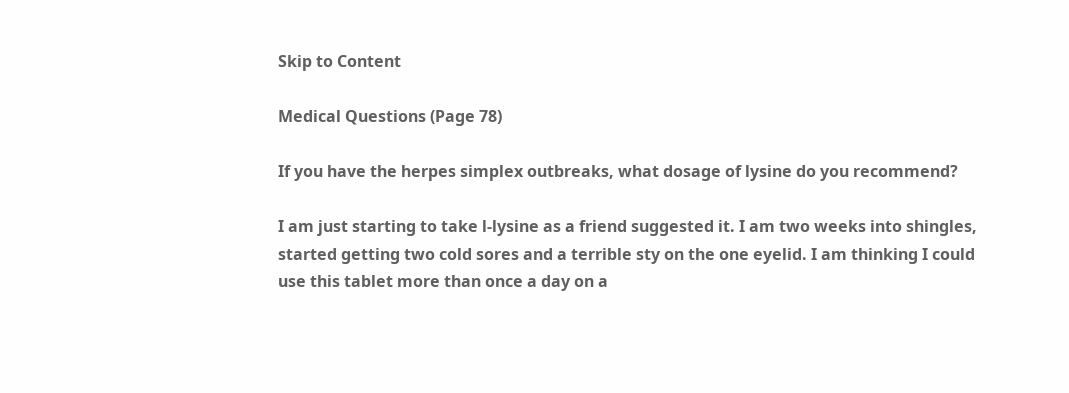Skip to Content

Medical Questions (Page 78)

If you have the herpes simplex outbreaks, what dosage of lysine do you recommend?

I am just starting to take l-lysine as a friend suggested it. I am two weeks into shingles, started getting two cold sores and a terrible sty on the one eyelid. I am thinking I could use this tablet more than once a day on a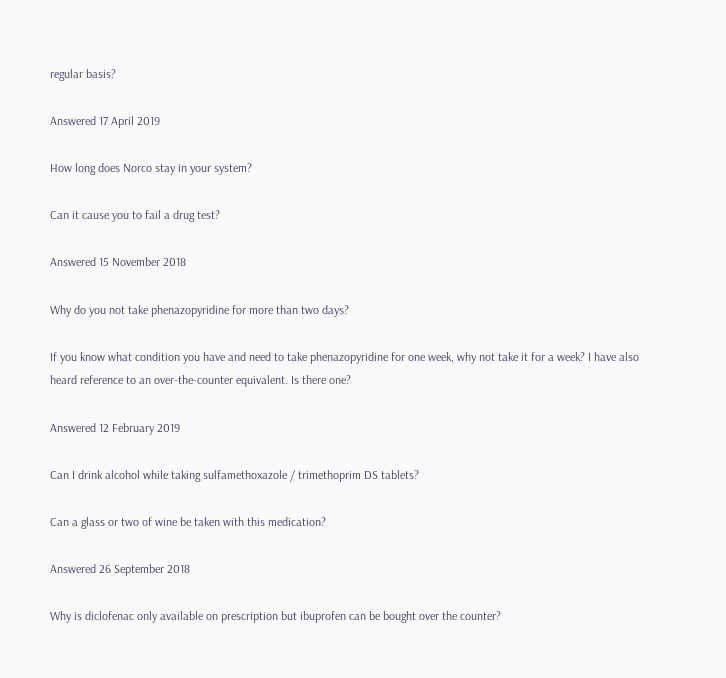regular basis?

Answered 17 April 2019

How long does Norco stay in your system?

Can it cause you to fail a drug test?

Answered 15 November 2018

Why do you not take phenazopyridine for more than two days?

If you know what condition you have and need to take phenazopyridine for one week, why not take it for a week? I have also heard reference to an over-the-counter equivalent. Is there one?

Answered 12 February 2019

Can I drink alcohol while taking sulfamethoxazole / trimethoprim DS tablets?

Can a glass or two of wine be taken with this medication?

Answered 26 September 2018

Why is diclofenac only available on prescription but ibuprofen can be bought over the counter?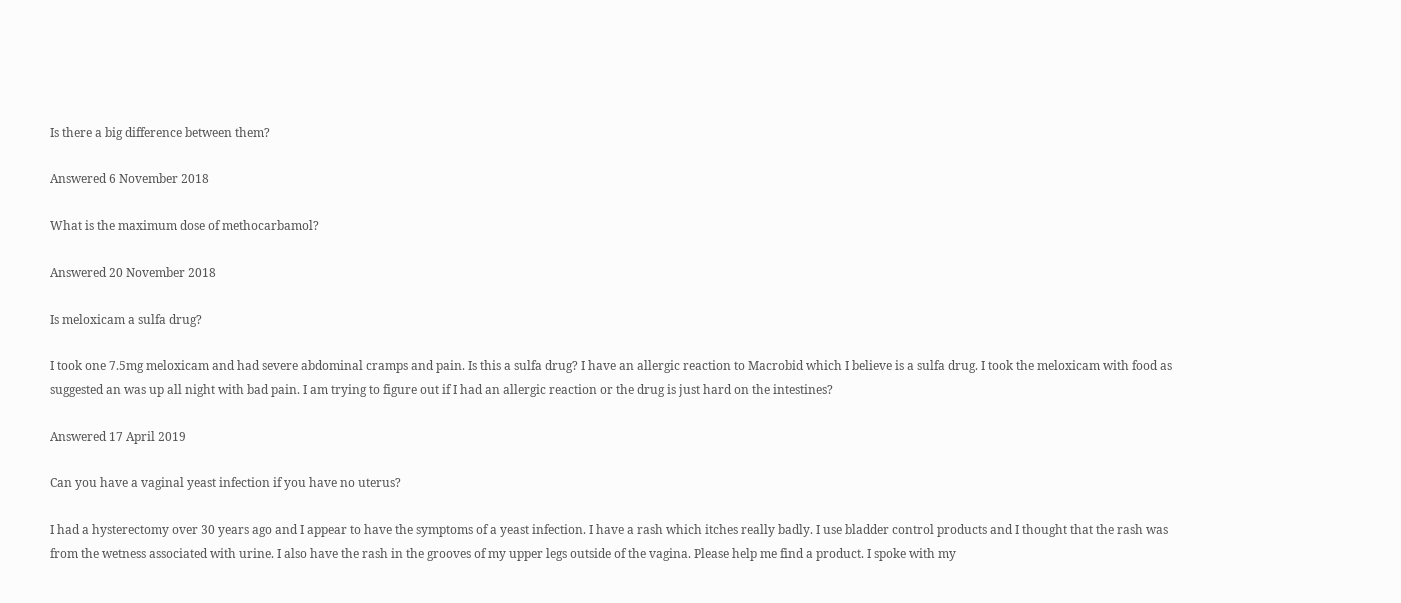Is there a big difference between them?

Answered 6 November 2018

What is the maximum dose of methocarbamol?

Answered 20 November 2018

Is meloxicam a sulfa drug?

I took one 7.5mg meloxicam and had severe abdominal cramps and pain. Is this a sulfa drug? I have an allergic reaction to Macrobid which I believe is a sulfa drug. I took the meloxicam with food as suggested an was up all night with bad pain. I am trying to figure out if I had an allergic reaction or the drug is just hard on the intestines?

Answered 17 April 2019

Can you have a vaginal yeast infection if you have no uterus?

I had a hysterectomy over 30 years ago and I appear to have the symptoms of a yeast infection. I have a rash which itches really badly. I use bladder control products and I thought that the rash was from the wetness associated with urine. I also have the rash in the grooves of my upper legs outside of the vagina. Please help me find a product. I spoke with my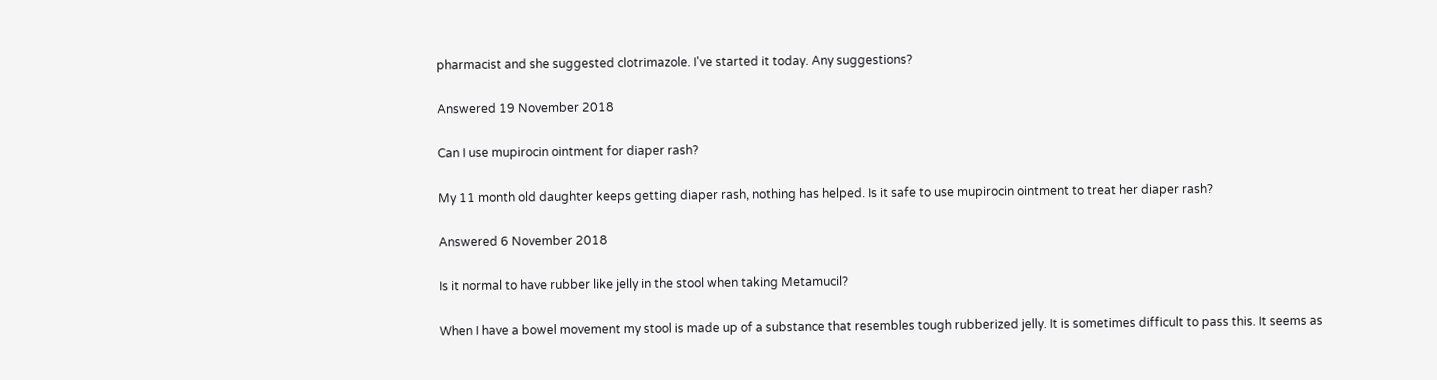pharmacist and she suggested clotrimazole. I've started it today. Any suggestions?

Answered 19 November 2018

Can I use mupirocin ointment for diaper rash?

My 11 month old daughter keeps getting diaper rash, nothing has helped. Is it safe to use mupirocin ointment to treat her diaper rash?

Answered 6 November 2018

Is it normal to have rubber like jelly in the stool when taking Metamucil?

When I have a bowel movement my stool is made up of a substance that resembles tough rubberized jelly. It is sometimes difficult to pass this. It seems as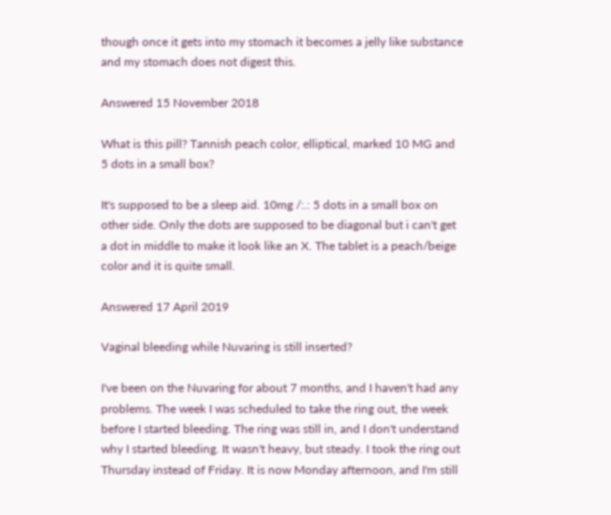though once it gets into my stomach it becomes a jelly like substance and my stomach does not digest this.

Answered 15 November 2018

What is this pill? Tannish peach color, elliptical, marked 10 MG and 5 dots in a small box?

It's supposed to be a sleep aid. 10mg /:.: 5 dots in a small box on other side. Only the dots are supposed to be diagonal but i can't get a dot in middle to make it look like an X. The tablet is a peach/beige color and it is quite small.

Answered 17 April 2019

Vaginal bleeding while Nuvaring is still inserted?

I've been on the Nuvaring for about 7 months, and I haven't had any problems. The week I was scheduled to take the ring out, the week before I started bleeding. The ring was still in, and I don't understand why I started bleeding. It wasn't heavy, but steady. I took the ring out Thursday instead of Friday. It is now Monday afternoon, and I'm still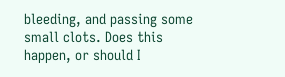bleeding, and passing some small clots. Does this happen, or should I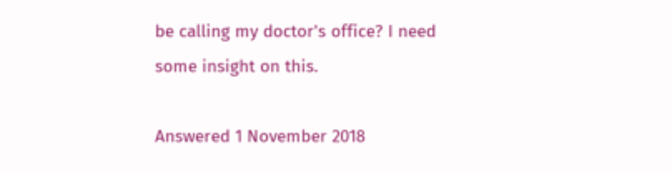be calling my doctor's office? I need some insight on this.

Answered 1 November 2018